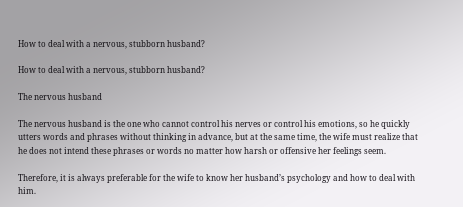How to deal with a nervous, stubborn husband?

How to deal with a nervous, stubborn husband?

The nervous husband

The nervous husband is the one who cannot control his nerves or control his emotions, so he quickly utters words and phrases without thinking in advance, but at the same time, the wife must realize that he does not intend these phrases or words no matter how harsh or offensive her feelings seem.

Therefore, it is always preferable for the wife to know her husband’s psychology and how to deal with him.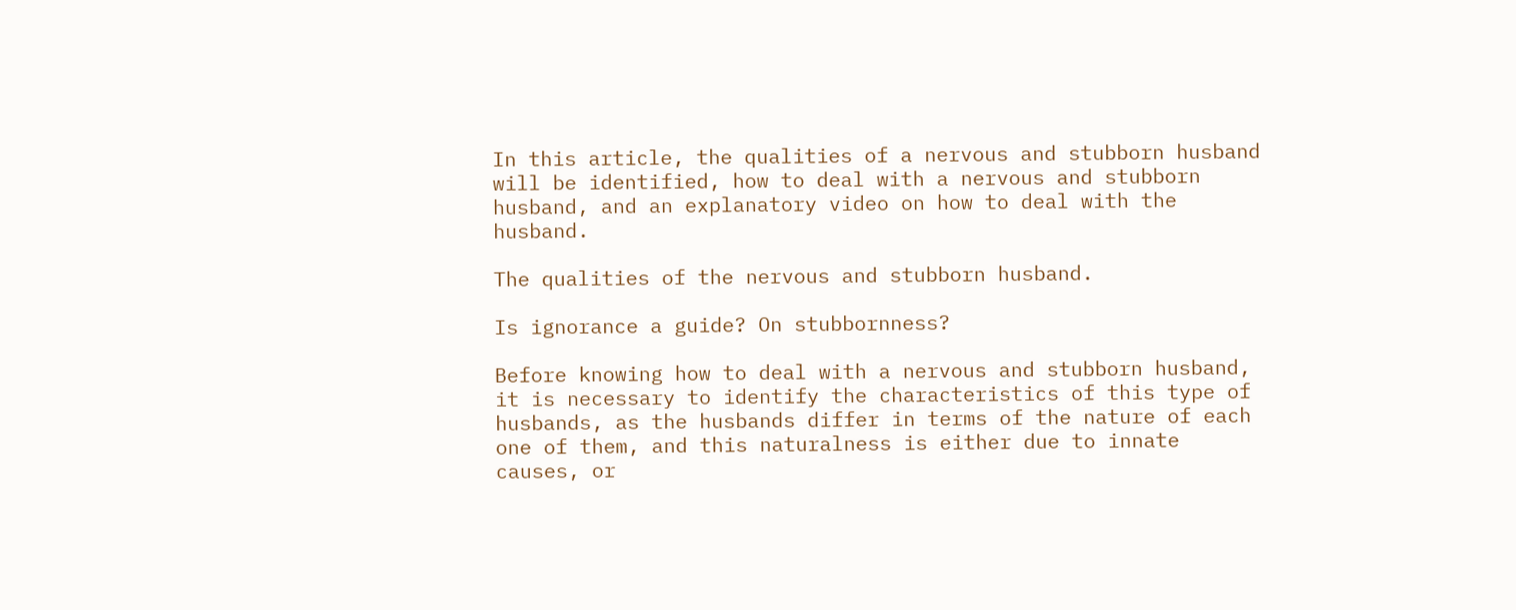In this article, the qualities of a nervous and stubborn husband will be identified, how to deal with a nervous and stubborn husband, and an explanatory video on how to deal with the husband.

The qualities of the nervous and stubborn husband.

Is ignorance a guide? On stubbornness?

Before knowing how to deal with a nervous and stubborn husband, it is necessary to identify the characteristics of this type of husbands, as the husbands differ in terms of the nature of each one of them, and this naturalness is either due to innate causes, or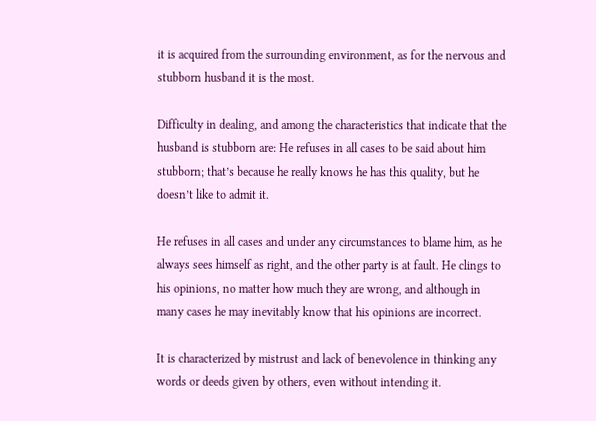it is acquired from the surrounding environment, as for the nervous and stubborn husband it is the most.

Difficulty in dealing, and among the characteristics that indicate that the husband is stubborn are: He refuses in all cases to be said about him stubborn; that’s because he really knows he has this quality, but he doesn’t like to admit it.

He refuses in all cases and under any circumstances to blame him, as he always sees himself as right, and the other party is at fault. He clings to his opinions, no matter how much they are wrong, and although in many cases he may inevitably know that his opinions are incorrect.

It is characterized by mistrust and lack of benevolence in thinking any words or deeds given by others, even without intending it.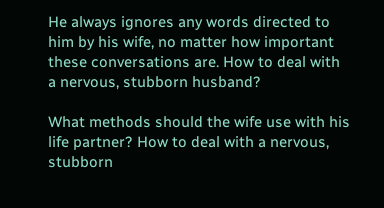He always ignores any words directed to him by his wife, no matter how important these conversations are. How to deal with a nervous, stubborn husband?

What methods should the wife use with his life partner? How to deal with a nervous, stubborn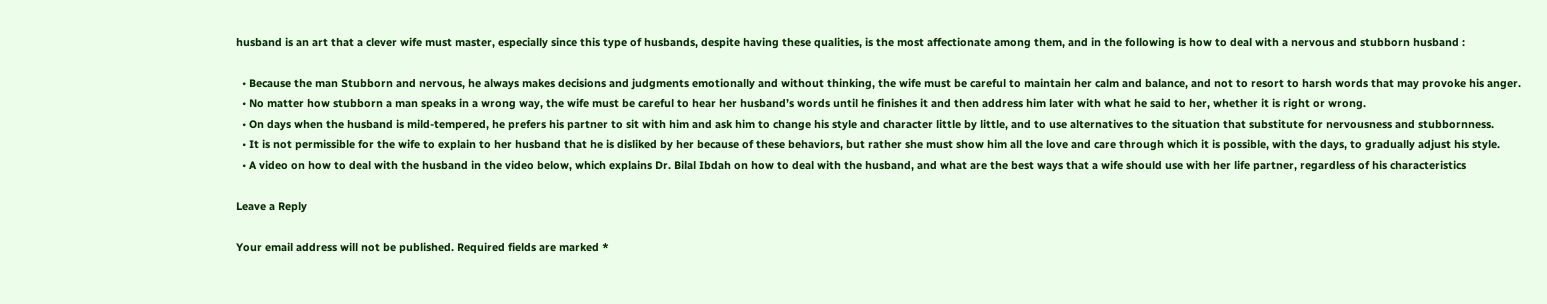husband is an art that a clever wife must master, especially since this type of husbands, despite having these qualities, is the most affectionate among them, and in the following is how to deal with a nervous and stubborn husband :

  • Because the man Stubborn and nervous, he always makes decisions and judgments emotionally and without thinking, the wife must be careful to maintain her calm and balance, and not to resort to harsh words that may provoke his anger.
  • No matter how stubborn a man speaks in a wrong way, the wife must be careful to hear her husband’s words until he finishes it and then address him later with what he said to her, whether it is right or wrong.
  • On days when the husband is mild-tempered, he prefers his partner to sit with him and ask him to change his style and character little by little, and to use alternatives to the situation that substitute for nervousness and stubbornness.
  • It is not permissible for the wife to explain to her husband that he is disliked by her because of these behaviors, but rather she must show him all the love and care through which it is possible, with the days, to gradually adjust his style.
  • A video on how to deal with the husband in the video below, which explains Dr. Bilal Ibdah on how to deal with the husband, and what are the best ways that a wife should use with her life partner, regardless of his characteristics

Leave a Reply

Your email address will not be published. Required fields are marked *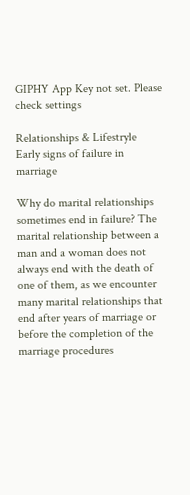GIPHY App Key not set. Please check settings

Relationships & Lifestryle
Early signs of failure in marriage

Why do marital relationships sometimes end in failure? The marital relationship between a man and a woman does not always end with the death of one of them, as we encounter many marital relationships that end after years of marriage or before the completion of the marriage procedures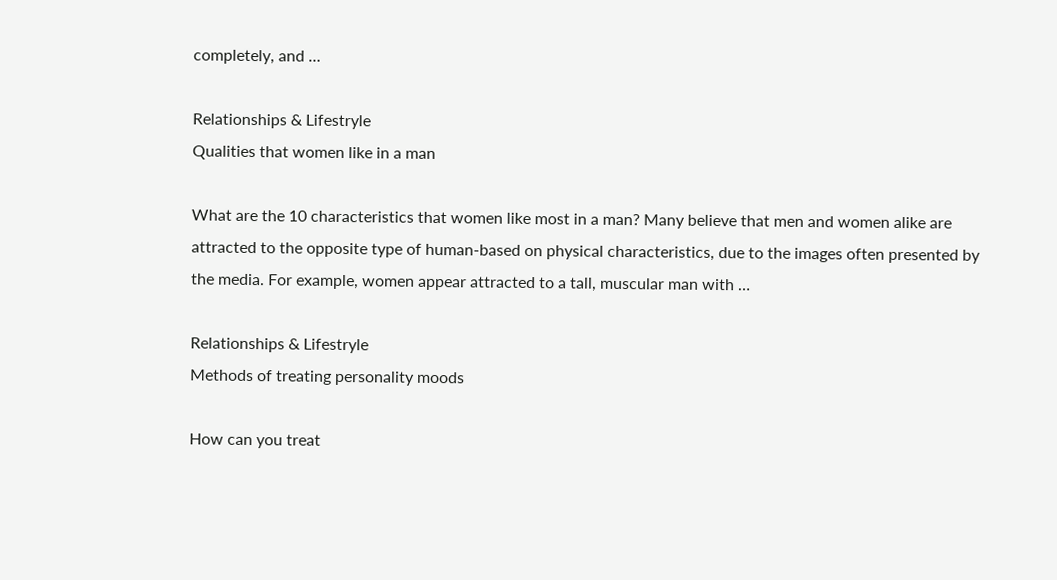completely, and …

Relationships & Lifestryle
Qualities that women like in a man

What are the 10 characteristics that women like most in a man? Many believe that men and women alike are attracted to the opposite type of human-based on physical characteristics, due to the images often presented by the media. For example, women appear attracted to a tall, muscular man with …

Relationships & Lifestryle
Methods of treating personality moods

How can you treat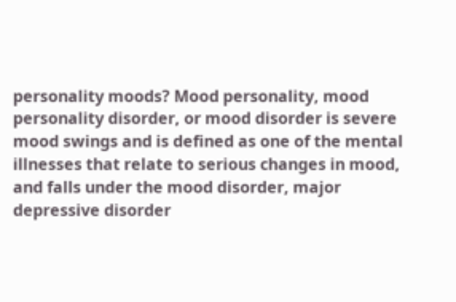personality moods? Mood personality, mood personality disorder, or mood disorder is severe mood swings and is defined as one of the mental illnesses that relate to serious changes in mood, and falls under the mood disorder, major depressive disorder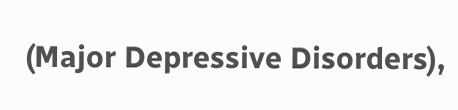(Major Depressive Disorders),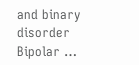and binary disorder Bipolar …